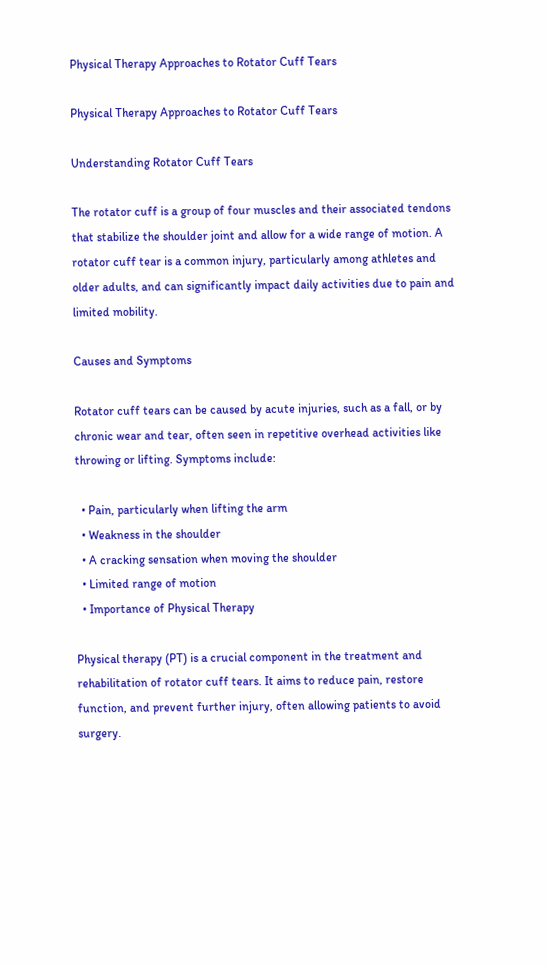Physical Therapy Approaches to Rotator Cuff Tears

Physical Therapy Approaches to Rotator Cuff Tears

Understanding Rotator Cuff Tears

The rotator cuff is a group of four muscles and their associated tendons that stabilize the shoulder joint and allow for a wide range of motion. A rotator cuff tear is a common injury, particularly among athletes and older adults, and can significantly impact daily activities due to pain and limited mobility.

Causes and Symptoms

Rotator cuff tears can be caused by acute injuries, such as a fall, or by chronic wear and tear, often seen in repetitive overhead activities like throwing or lifting. Symptoms include:

  • Pain, particularly when lifting the arm
  • Weakness in the shoulder
  • A cracking sensation when moving the shoulder
  • Limited range of motion
  • Importance of Physical Therapy

Physical therapy (PT) is a crucial component in the treatment and rehabilitation of rotator cuff tears. It aims to reduce pain, restore function, and prevent further injury, often allowing patients to avoid surgery.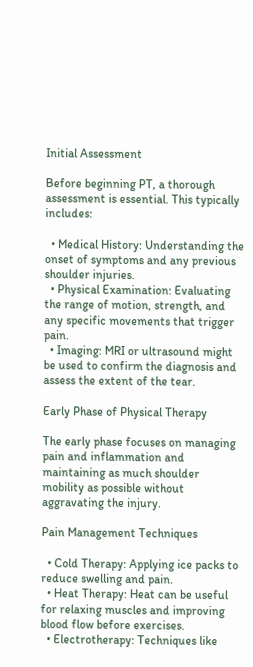Initial Assessment

Before beginning PT, a thorough assessment is essential. This typically includes:

  • Medical History: Understanding the onset of symptoms and any previous shoulder injuries.
  • Physical Examination: Evaluating the range of motion, strength, and any specific movements that trigger pain.
  • Imaging: MRI or ultrasound might be used to confirm the diagnosis and assess the extent of the tear.

Early Phase of Physical Therapy

The early phase focuses on managing pain and inflammation and maintaining as much shoulder mobility as possible without aggravating the injury.

Pain Management Techniques

  • Cold Therapy: Applying ice packs to reduce swelling and pain.
  • Heat Therapy: Heat can be useful for relaxing muscles and improving blood flow before exercises.
  • Electrotherapy: Techniques like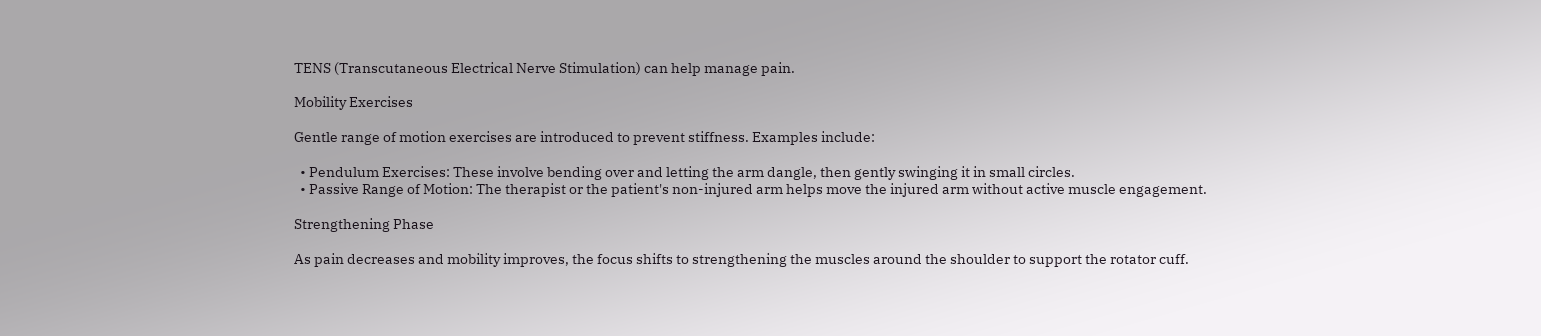TENS (Transcutaneous Electrical Nerve Stimulation) can help manage pain.

Mobility Exercises

Gentle range of motion exercises are introduced to prevent stiffness. Examples include:

  • Pendulum Exercises: These involve bending over and letting the arm dangle, then gently swinging it in small circles.
  • Passive Range of Motion: The therapist or the patient's non-injured arm helps move the injured arm without active muscle engagement.

Strengthening Phase

As pain decreases and mobility improves, the focus shifts to strengthening the muscles around the shoulder to support the rotator cuff.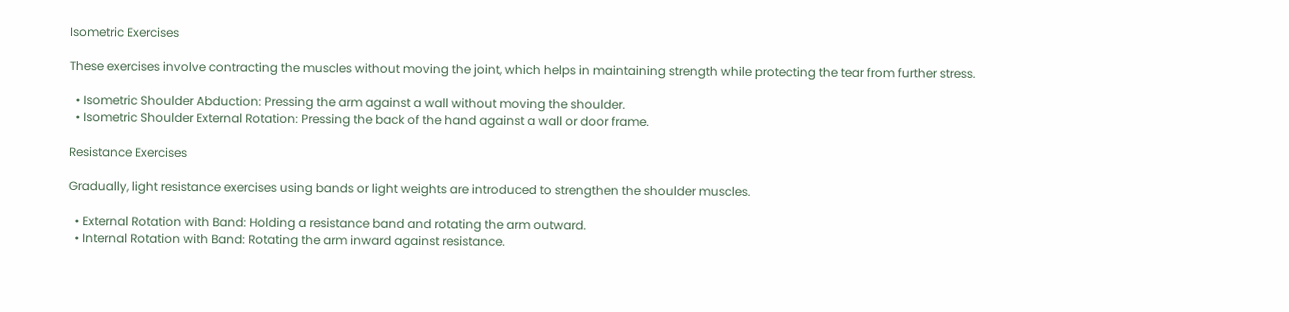Isometric Exercises

These exercises involve contracting the muscles without moving the joint, which helps in maintaining strength while protecting the tear from further stress.

  • Isometric Shoulder Abduction: Pressing the arm against a wall without moving the shoulder.
  • Isometric Shoulder External Rotation: Pressing the back of the hand against a wall or door frame.

Resistance Exercises

Gradually, light resistance exercises using bands or light weights are introduced to strengthen the shoulder muscles.

  • External Rotation with Band: Holding a resistance band and rotating the arm outward.
  • Internal Rotation with Band: Rotating the arm inward against resistance.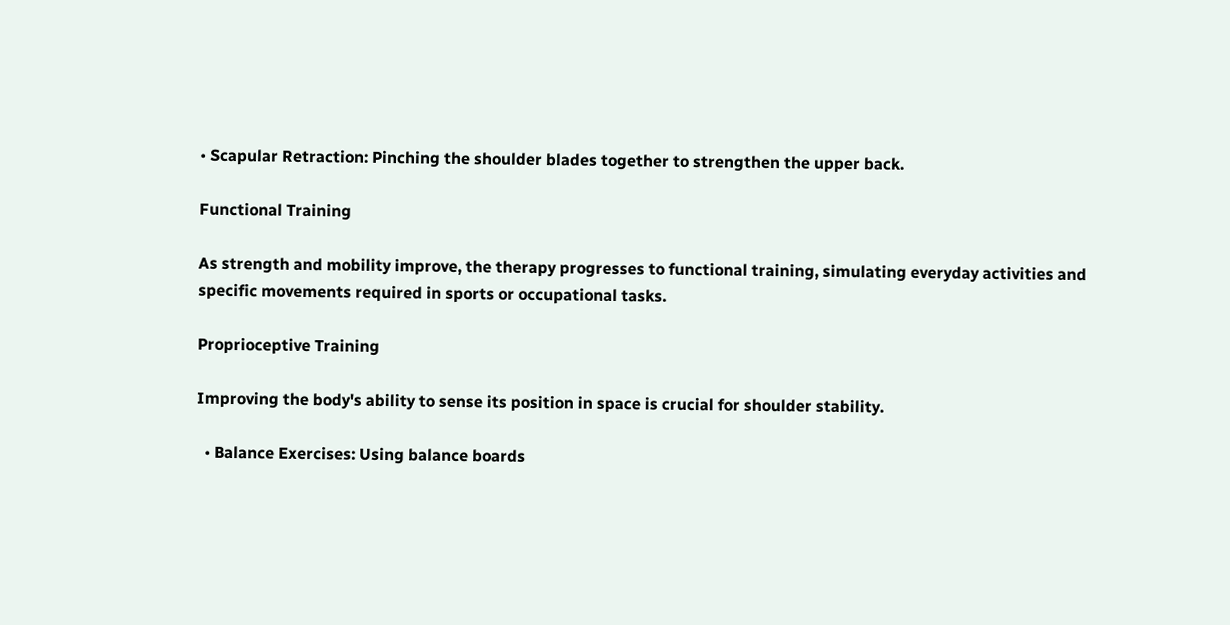• Scapular Retraction: Pinching the shoulder blades together to strengthen the upper back.

Functional Training

As strength and mobility improve, the therapy progresses to functional training, simulating everyday activities and specific movements required in sports or occupational tasks.

Proprioceptive Training

Improving the body's ability to sense its position in space is crucial for shoulder stability.

  • Balance Exercises: Using balance boards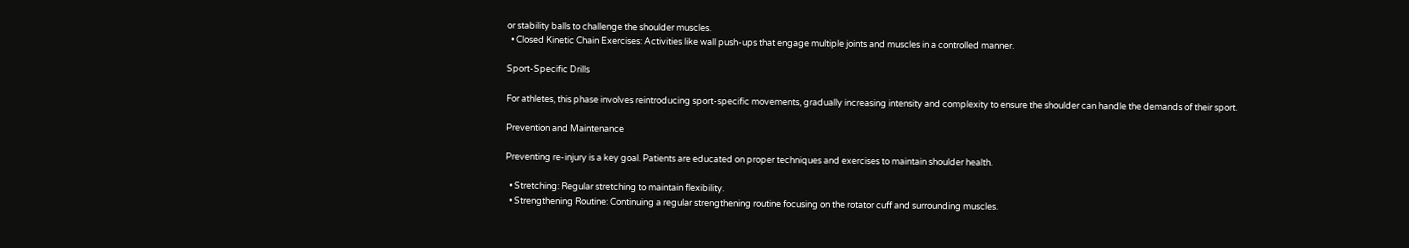or stability balls to challenge the shoulder muscles.
  • Closed Kinetic Chain Exercises: Activities like wall push-ups that engage multiple joints and muscles in a controlled manner.

Sport-Specific Drills

For athletes, this phase involves reintroducing sport-specific movements, gradually increasing intensity and complexity to ensure the shoulder can handle the demands of their sport.

Prevention and Maintenance

Preventing re-injury is a key goal. Patients are educated on proper techniques and exercises to maintain shoulder health.

  • Stretching: Regular stretching to maintain flexibility.
  • Strengthening Routine: Continuing a regular strengthening routine focusing on the rotator cuff and surrounding muscles.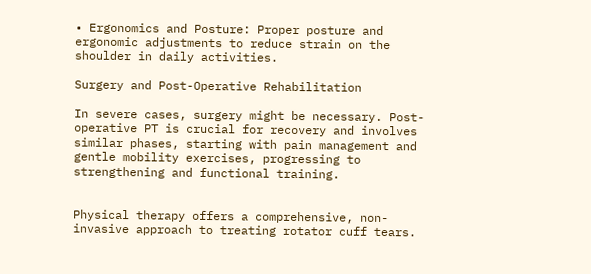• Ergonomics and Posture: Proper posture and ergonomic adjustments to reduce strain on the shoulder in daily activities.

Surgery and Post-Operative Rehabilitation

In severe cases, surgery might be necessary. Post-operative PT is crucial for recovery and involves similar phases, starting with pain management and gentle mobility exercises, progressing to strengthening and functional training.


Physical therapy offers a comprehensive, non-invasive approach to treating rotator cuff tears.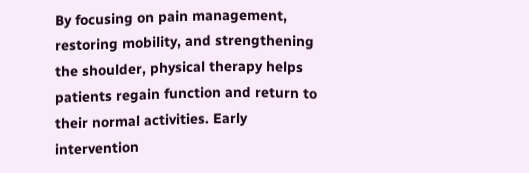By focusing on pain management, restoring mobility, and strengthening the shoulder, physical therapy helps patients regain function and return to their normal activities. Early intervention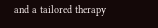and a tailored therapy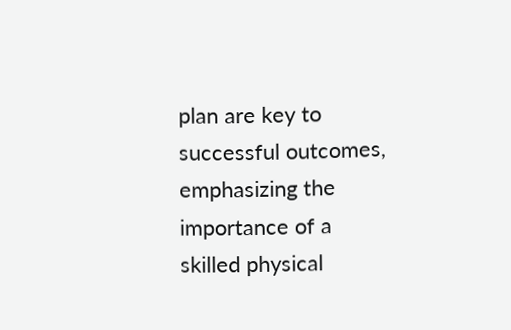plan are key to successful outcomes, emphasizing the importance of a skilled physical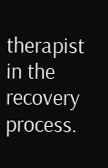therapist in the recovery process.